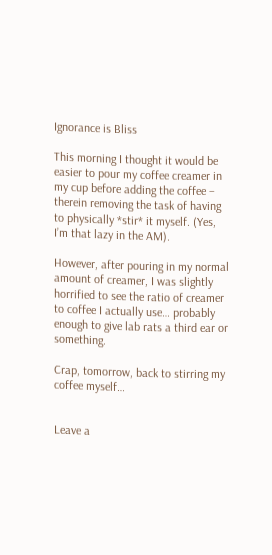Ignorance is Bliss

This morning I thought it would be easier to pour my coffee creamer in my cup before adding the coffee – therein removing the task of having to physically *stir* it myself. (Yes, I’m that lazy in the AM).

However, after pouring in my normal amount of creamer, I was slightly horrified to see the ratio of creamer to coffee I actually use… probably enough to give lab rats a third ear or something.

Crap, tomorrow, back to stirring my coffee myself…


Leave a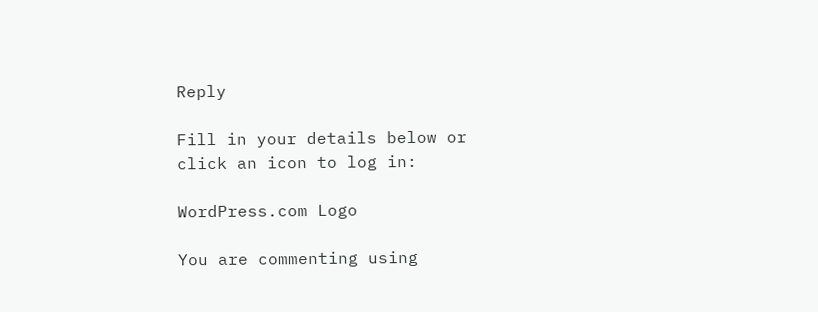Reply

Fill in your details below or click an icon to log in:

WordPress.com Logo

You are commenting using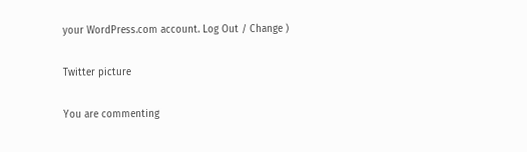your WordPress.com account. Log Out / Change )

Twitter picture

You are commenting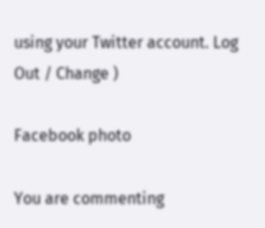using your Twitter account. Log Out / Change )

Facebook photo

You are commenting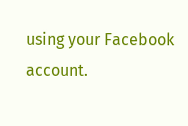using your Facebook account.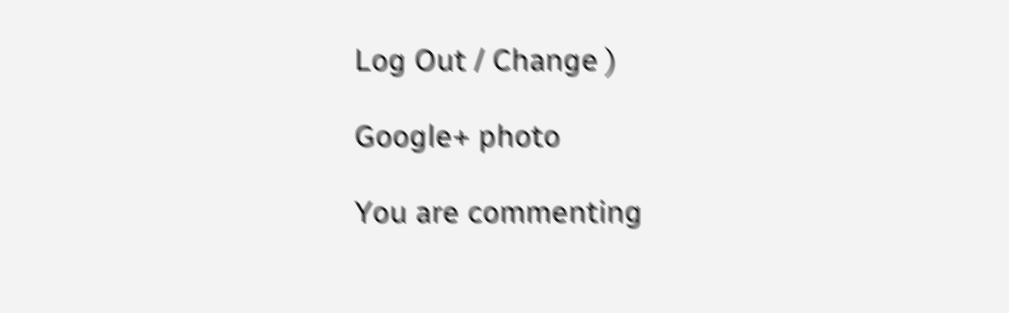Log Out / Change )

Google+ photo

You are commenting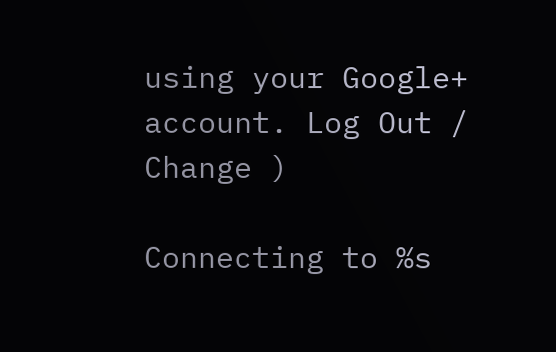using your Google+ account. Log Out / Change )

Connecting to %s